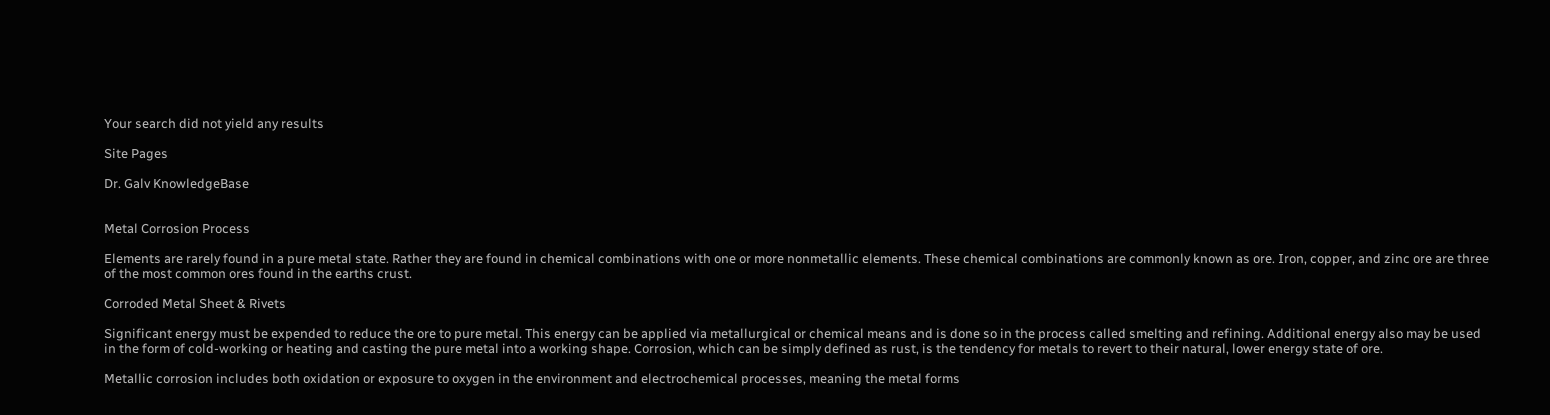Your search did not yield any results

Site Pages

Dr. Galv KnowledgeBase


Metal Corrosion Process

Elements are rarely found in a pure metal state. Rather they are found in chemical combinations with one or more nonmetallic elements. These chemical combinations are commonly known as ore. Iron, copper, and zinc ore are three of the most common ores found in the earths crust.

Corroded Metal Sheet & Rivets

Significant energy must be expended to reduce the ore to pure metal. This energy can be applied via metallurgical or chemical means and is done so in the process called smelting and refining. Additional energy also may be used in the form of cold-working or heating and casting the pure metal into a working shape. Corrosion, which can be simply defined as rust, is the tendency for metals to revert to their natural, lower energy state of ore.

Metallic corrosion includes both oxidation or exposure to oxygen in the environment and electrochemical processes, meaning the metal forms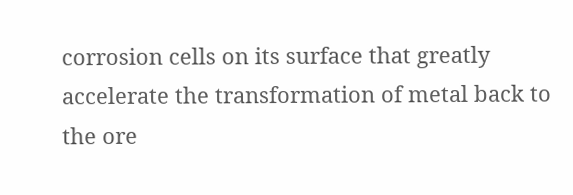corrosion cells on its surface that greatly accelerate the transformation of metal back to the ore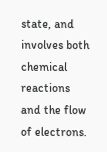state, and involves both chemical reactions and the flow of electrons.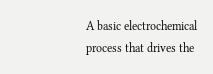A basic electrochemical process that drives the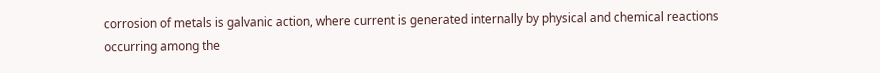corrosion of metals is galvanic action, where current is generated internally by physical and chemical reactions occurring among the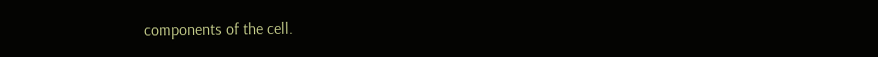components of the cell.